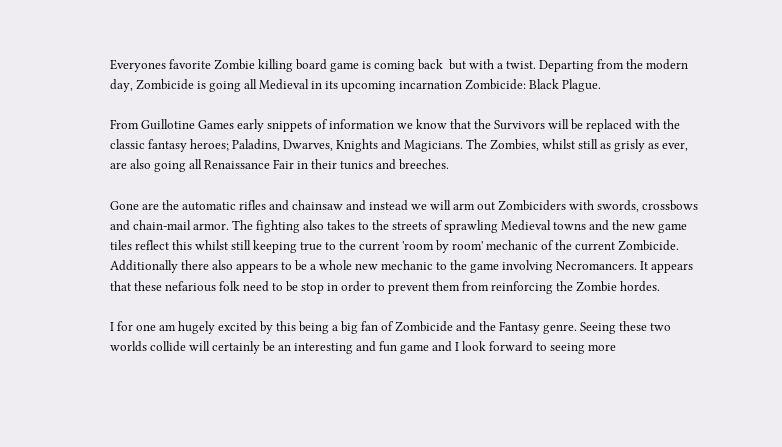Everyones favorite Zombie killing board game is coming back  but with a twist. Departing from the modern day, Zombicide is going all Medieval in its upcoming incarnation Zombicide: Black Plague.

From Guillotine Games early snippets of information we know that the Survivors will be replaced with the classic fantasy heroes; Paladins, Dwarves, Knights and Magicians. The Zombies, whilst still as grisly as ever, are also going all Renaissance Fair in their tunics and breeches.

Gone are the automatic rifles and chainsaw and instead we will arm out Zombiciders with swords, crossbows and chain-mail armor. The fighting also takes to the streets of sprawling Medieval towns and the new game tiles reflect this whilst still keeping true to the current 'room by room' mechanic of the current Zombicide. Additionally there also appears to be a whole new mechanic to the game involving Necromancers. It appears that these nefarious folk need to be stop in order to prevent them from reinforcing the Zombie hordes.

I for one am hugely excited by this being a big fan of Zombicide and the Fantasy genre. Seeing these two worlds collide will certainly be an interesting and fun game and I look forward to seeing more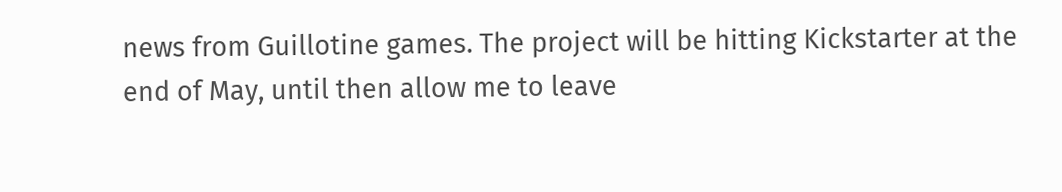news from Guillotine games. The project will be hitting Kickstarter at the end of May, until then allow me to leave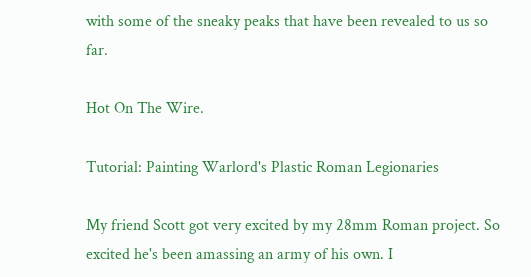with some of the sneaky peaks that have been revealed to us so far.

Hot On The Wire.

Tutorial: Painting Warlord's Plastic Roman Legionaries

My friend Scott got very excited by my 28mm Roman project. So excited he's been amassing an army of his own. I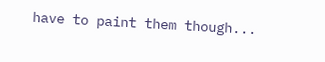have to paint them though...